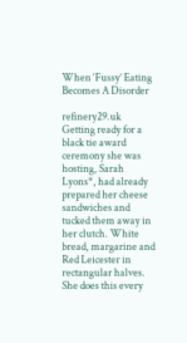When ‘Fussy’ Eating Becomes A Disorder

refinery29.uk Getting ready for a black tie award ceremony she was hosting, Sarah Lyons*, had already prepared her cheese sandwiches and tucked them away in her clutch. White bread, margarine and Red Leicester in rectangular halves. She does this every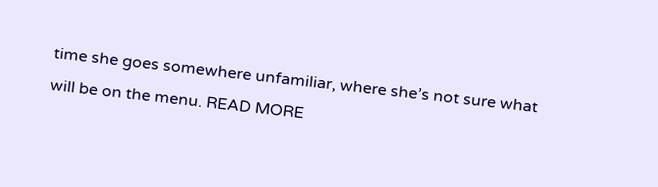time she goes somewhere unfamiliar, where she’s not sure what will be on the menu. READ MORE